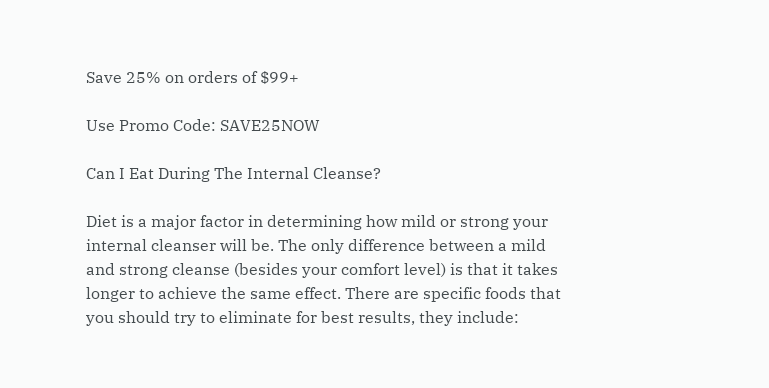Save 25% on orders of $99+

Use Promo Code: SAVE25NOW

Can I Eat During The Internal Cleanse?

Diet is a major factor in determining how mild or strong your internal cleanser will be. The only difference between a mild and strong cleanse (besides your comfort level) is that it takes longer to achieve the same effect. There are specific foods that you should try to eliminate for best results, they include: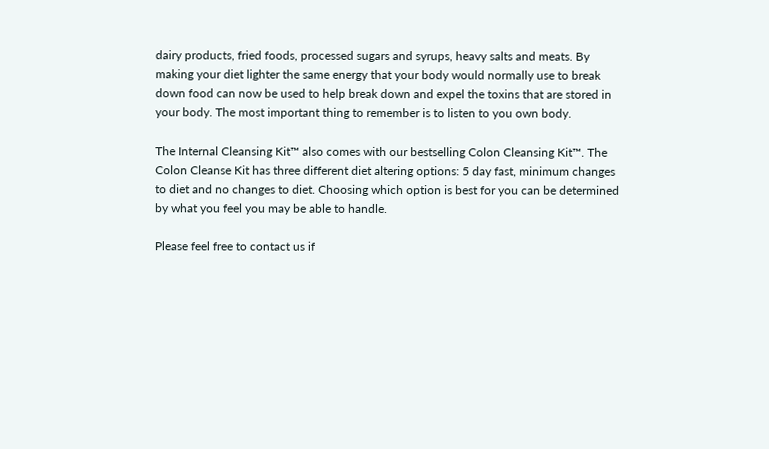dairy products, fried foods, processed sugars and syrups, heavy salts and meats. By making your diet lighter the same energy that your body would normally use to break down food can now be used to help break down and expel the toxins that are stored in your body. The most important thing to remember is to listen to you own body.

The Internal Cleansing Kit™ also comes with our bestselling Colon Cleansing Kit™. The Colon Cleanse Kit has three different diet altering options: 5 day fast, minimum changes to diet and no changes to diet. Choosing which option is best for you can be determined by what you feel you may be able to handle.

Please feel free to contact us if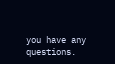you have any questions.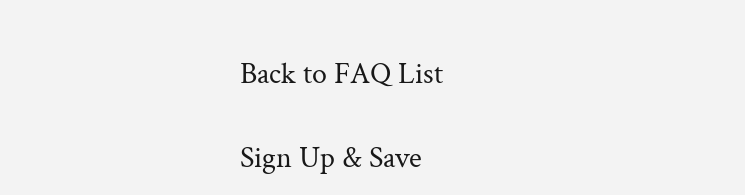Back to FAQ List

Sign Up & Save